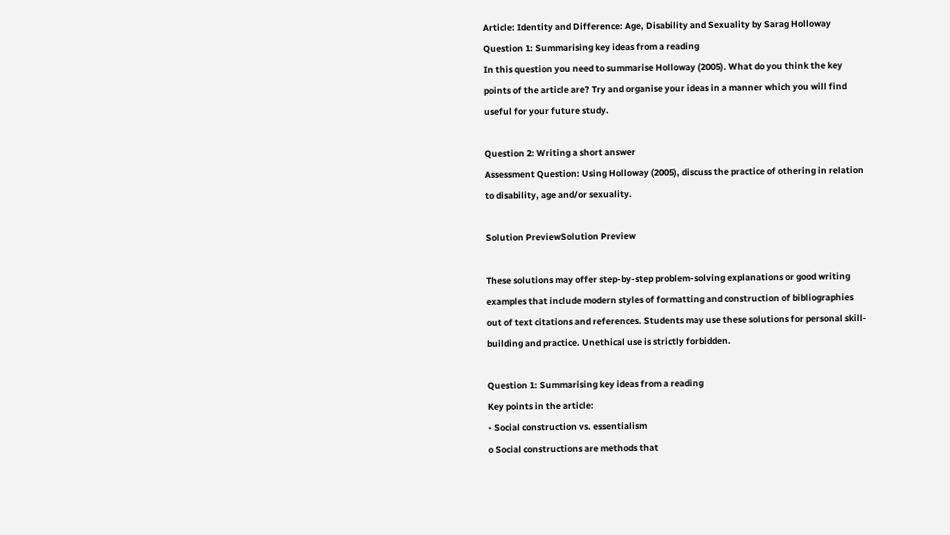Article: Identity and Difference: Age, Disability and Sexuality by Sarag Holloway
Question 1: Summarising key ideas from a reading
In this question you need to summarise Holloway (2005). What do you think the key points of the article are? Try and organise your ideas in a manner which you will find useful for your future study.

Question 2: Writing a short answer
Assessment Question: Using Holloway (2005), discuss the practice of othering in relation to disability, age and/or sexuality.

Solution PreviewSolution Preview

These solutions may offer step-by-step problem-solving explanations or good writing examples that include modern styles of formatting and construction of bibliographies out of text citations and references. Students may use these solutions for personal skill-building and practice. Unethical use is strictly forbidden.

Question 1: Summarising key ideas from a reading
Key points in the article:
• Social construction vs. essentialism
o Social constructions are methods that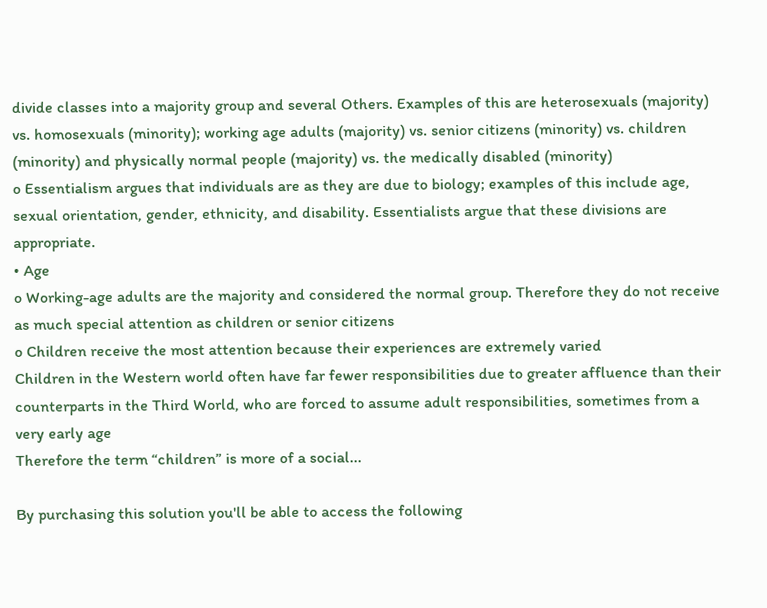divide classes into a majority group and several Others. Examples of this are heterosexuals (majority) vs. homosexuals (minority); working age adults (majority) vs. senior citizens (minority) vs. children (minority) and physically normal people (majority) vs. the medically disabled (minority)
o Essentialism argues that individuals are as they are due to biology; examples of this include age, sexual orientation, gender, ethnicity, and disability. Essentialists argue that these divisions are appropriate.
• Age
o Working-age adults are the majority and considered the normal group. Therefore they do not receive as much special attention as children or senior citizens
o Children receive the most attention because their experiences are extremely varied
Children in the Western world often have far fewer responsibilities due to greater affluence than their counterparts in the Third World, who are forced to assume adult responsibilities, sometimes from a very early age
Therefore the term “children” is more of a social...

By purchasing this solution you'll be able to access the following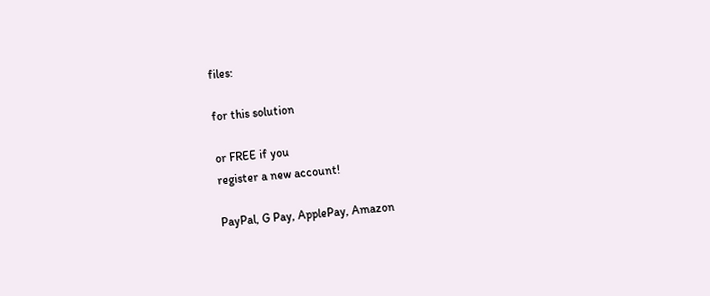files:

for this solution

or FREE if you
register a new account!

PayPal, G Pay, ApplePay, Amazon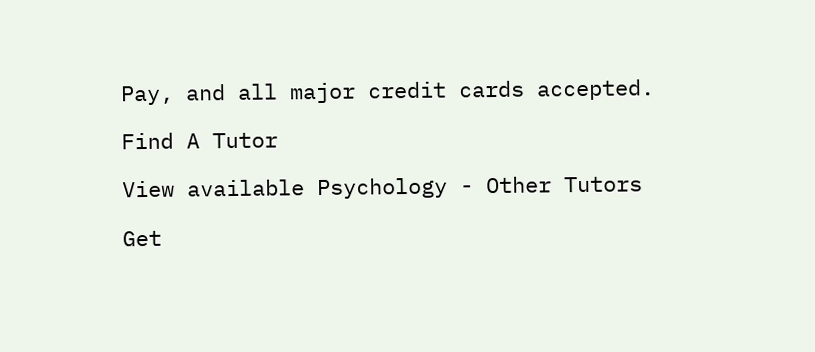Pay, and all major credit cards accepted.

Find A Tutor

View available Psychology - Other Tutors

Get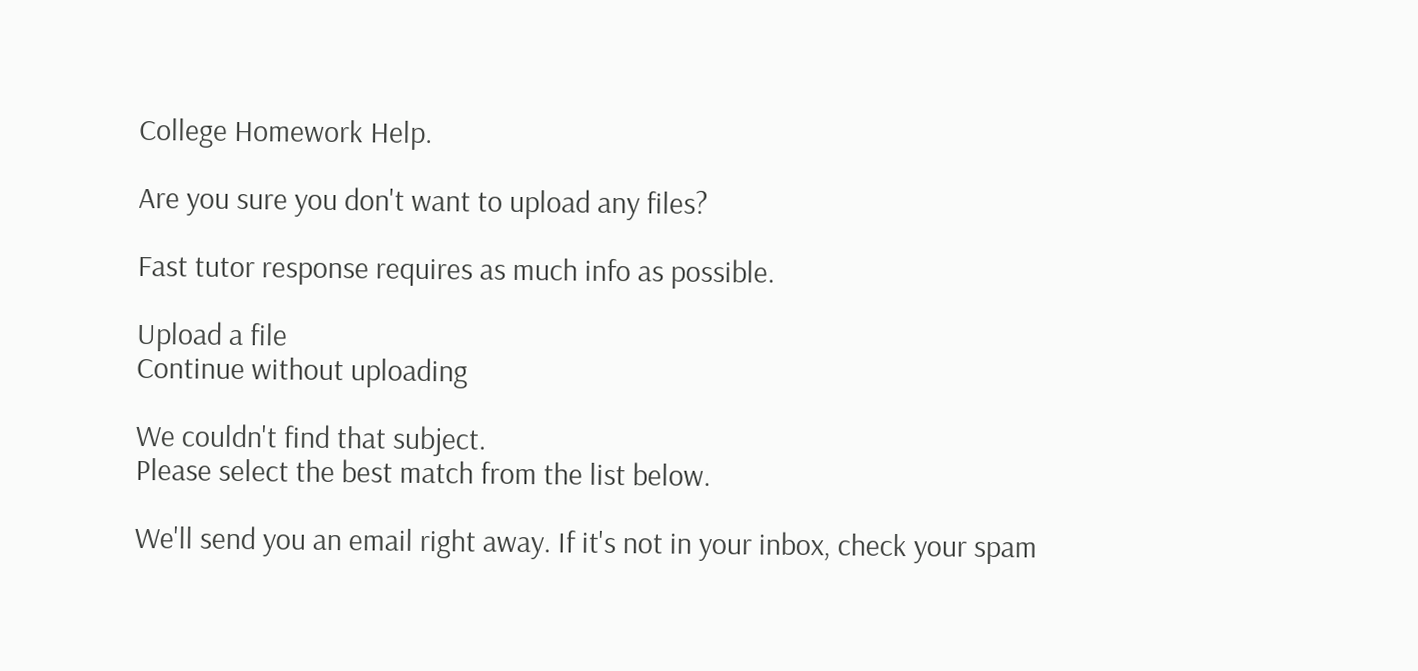College Homework Help.

Are you sure you don't want to upload any files?

Fast tutor response requires as much info as possible.

Upload a file
Continue without uploading

We couldn't find that subject.
Please select the best match from the list below.

We'll send you an email right away. If it's not in your inbox, check your spam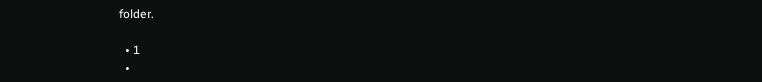folder.

  • 1
  •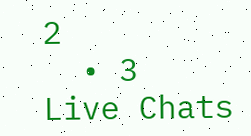2
  • 3
Live Chats